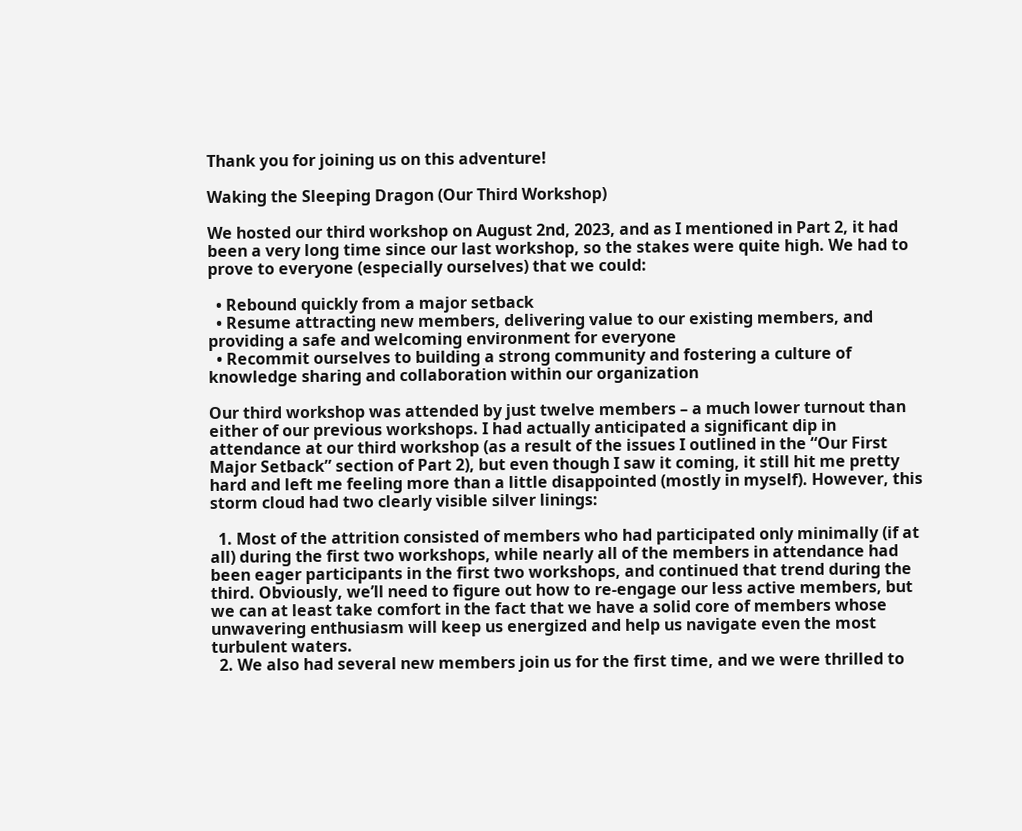Thank you for joining us on this adventure!

Waking the Sleeping Dragon (Our Third Workshop)

We hosted our third workshop on August 2nd, 2023, and as I mentioned in Part 2, it had been a very long time since our last workshop, so the stakes were quite high. We had to prove to everyone (especially ourselves) that we could:

  • Rebound quickly from a major setback
  • Resume attracting new members, delivering value to our existing members, and providing a safe and welcoming environment for everyone
  • Recommit ourselves to building a strong community and fostering a culture of knowledge sharing and collaboration within our organization

Our third workshop was attended by just twelve members – a much lower turnout than either of our previous workshops. I had actually anticipated a significant dip in attendance at our third workshop (as a result of the issues I outlined in the “Our First Major Setback” section of Part 2), but even though I saw it coming, it still hit me pretty hard and left me feeling more than a little disappointed (mostly in myself). However, this storm cloud had two clearly visible silver linings:

  1. Most of the attrition consisted of members who had participated only minimally (if at all) during the first two workshops, while nearly all of the members in attendance had been eager participants in the first two workshops, and continued that trend during the third. Obviously, we’ll need to figure out how to re-engage our less active members, but we can at least take comfort in the fact that we have a solid core of members whose unwavering enthusiasm will keep us energized and help us navigate even the most turbulent waters.
  2. We also had several new members join us for the first time, and we were thrilled to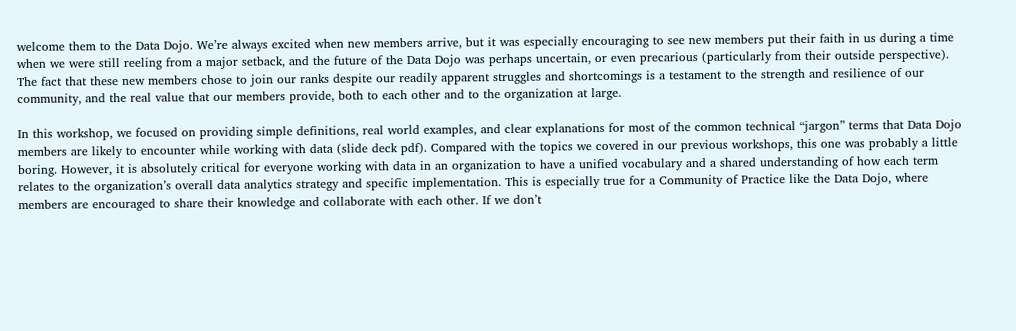welcome them to the Data Dojo. We’re always excited when new members arrive, but it was especially encouraging to see new members put their faith in us during a time when we were still reeling from a major setback, and the future of the Data Dojo was perhaps uncertain, or even precarious (particularly from their outside perspective). The fact that these new members chose to join our ranks despite our readily apparent struggles and shortcomings is a testament to the strength and resilience of our community, and the real value that our members provide, both to each other and to the organization at large.

In this workshop, we focused on providing simple definitions, real world examples, and clear explanations for most of the common technical “jargon” terms that Data Dojo members are likely to encounter while working with data (slide deck pdf). Compared with the topics we covered in our previous workshops, this one was probably a little boring. However, it is absolutely critical for everyone working with data in an organization to have a unified vocabulary and a shared understanding of how each term relates to the organization’s overall data analytics strategy and specific implementation. This is especially true for a Community of Practice like the Data Dojo, where members are encouraged to share their knowledge and collaborate with each other. If we don’t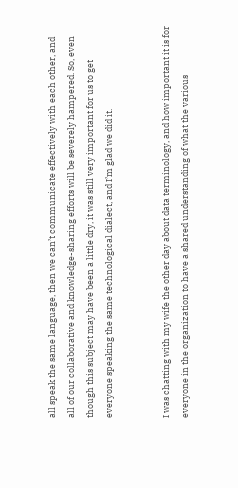all speak the same language, then we can’t communicate effectively with each other, and all of our collaborative and knowledge-sharing efforts will be severely hampered. So, even though this subject may have been a little dry, it was still very important for us to get everyone speaking the same technological dialect, and I’m glad we did it.


I was chatting with my wife the other day about data terminology, and how important it is for everyone in the organization to have a shared understanding of what the various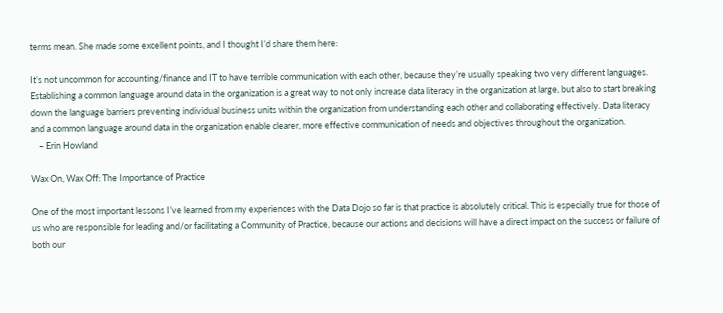terms mean. She made some excellent points, and I thought I’d share them here:

It’s not uncommon for accounting/finance and IT to have terrible communication with each other, because they’re usually speaking two very different languages. Establishing a common language around data in the organization is a great way to not only increase data literacy in the organization at large, but also to start breaking down the language barriers preventing individual business units within the organization from understanding each other and collaborating effectively. Data literacy and a common language around data in the organization enable clearer, more effective communication of needs and objectives throughout the organization.
    – Erin Howland

Wax On, Wax Off: The Importance of Practice

One of the most important lessons I’ve learned from my experiences with the Data Dojo so far is that practice is absolutely critical. This is especially true for those of us who are responsible for leading and/or facilitating a Community of Practice, because our actions and decisions will have a direct impact on the success or failure of both our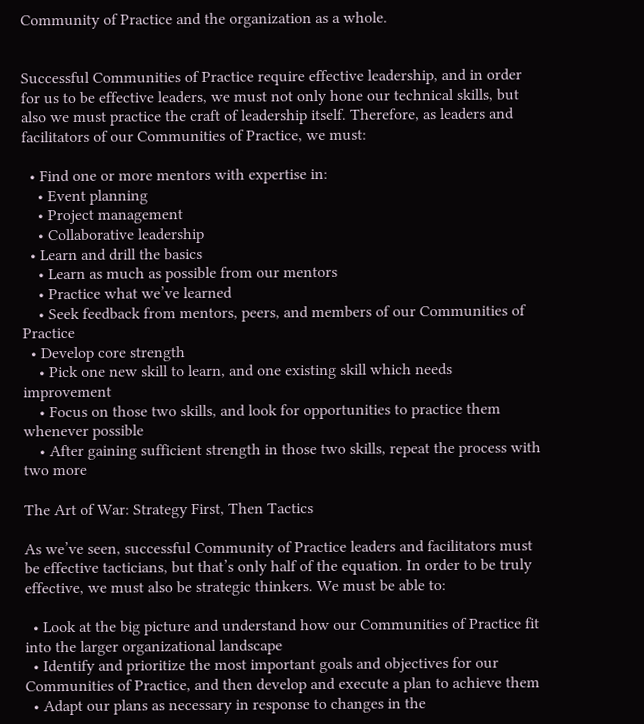Community of Practice and the organization as a whole.


Successful Communities of Practice require effective leadership, and in order for us to be effective leaders, we must not only hone our technical skills, but also we must practice the craft of leadership itself. Therefore, as leaders and facilitators of our Communities of Practice, we must:

  • Find one or more mentors with expertise in:
    • Event planning
    • Project management
    • Collaborative leadership
  • Learn and drill the basics
    • Learn as much as possible from our mentors
    • Practice what we’ve learned
    • Seek feedback from mentors, peers, and members of our Communities of Practice
  • Develop core strength
    • Pick one new skill to learn, and one existing skill which needs improvement
    • Focus on those two skills, and look for opportunities to practice them whenever possible
    • After gaining sufficient strength in those two skills, repeat the process with two more

The Art of War: Strategy First, Then Tactics

As we’ve seen, successful Community of Practice leaders and facilitators must be effective tacticians, but that’s only half of the equation. In order to be truly effective, we must also be strategic thinkers. We must be able to:

  • Look at the big picture and understand how our Communities of Practice fit into the larger organizational landscape
  • Identify and prioritize the most important goals and objectives for our Communities of Practice, and then develop and execute a plan to achieve them
  • Adapt our plans as necessary in response to changes in the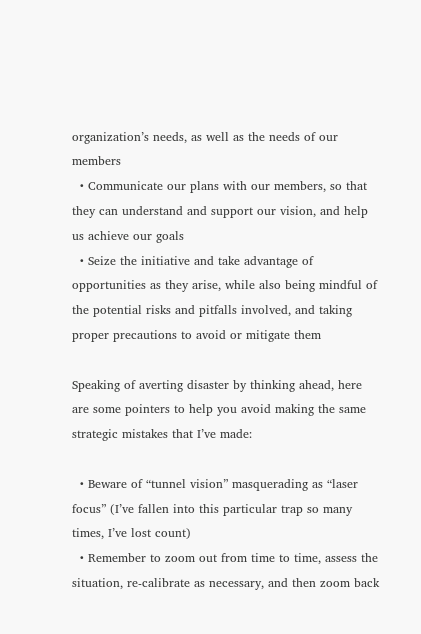organization’s needs, as well as the needs of our members
  • Communicate our plans with our members, so that they can understand and support our vision, and help us achieve our goals
  • Seize the initiative and take advantage of opportunities as they arise, while also being mindful of the potential risks and pitfalls involved, and taking proper precautions to avoid or mitigate them

Speaking of averting disaster by thinking ahead, here are some pointers to help you avoid making the same strategic mistakes that I’ve made:

  • Beware of “tunnel vision” masquerading as “laser focus” (I’ve fallen into this particular trap so many times, I’ve lost count)
  • Remember to zoom out from time to time, assess the situation, re-calibrate as necessary, and then zoom back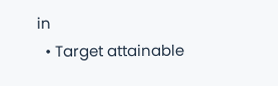in
  • Target attainable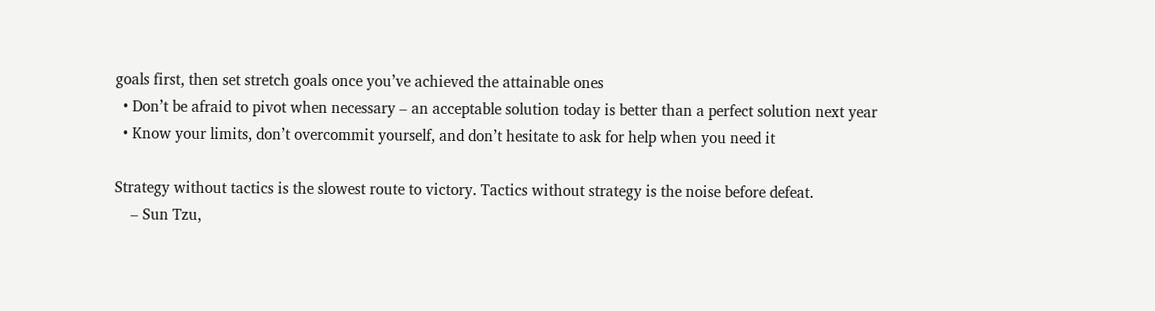goals first, then set stretch goals once you’ve achieved the attainable ones
  • Don’t be afraid to pivot when necessary – an acceptable solution today is better than a perfect solution next year
  • Know your limits, don’t overcommit yourself, and don’t hesitate to ask for help when you need it

Strategy without tactics is the slowest route to victory. Tactics without strategy is the noise before defeat.
    – Sun Tzu,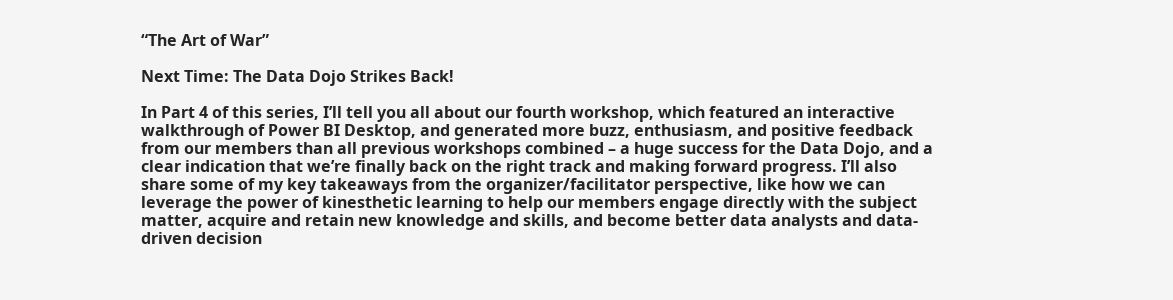“The Art of War”

Next Time: The Data Dojo Strikes Back!

In Part 4 of this series, I’ll tell you all about our fourth workshop, which featured an interactive walkthrough of Power BI Desktop, and generated more buzz, enthusiasm, and positive feedback from our members than all previous workshops combined – a huge success for the Data Dojo, and a clear indication that we’re finally back on the right track and making forward progress. I’ll also share some of my key takeaways from the organizer/facilitator perspective, like how we can leverage the power of kinesthetic learning to help our members engage directly with the subject matter, acquire and retain new knowledge and skills, and become better data analysts and data-driven decision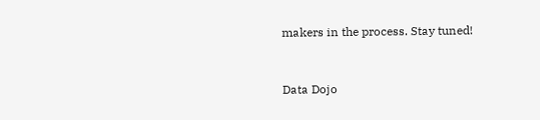makers in the process. Stay tuned!


Data Dojo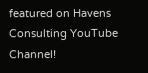featured on Havens Consulting YouTube Channel!